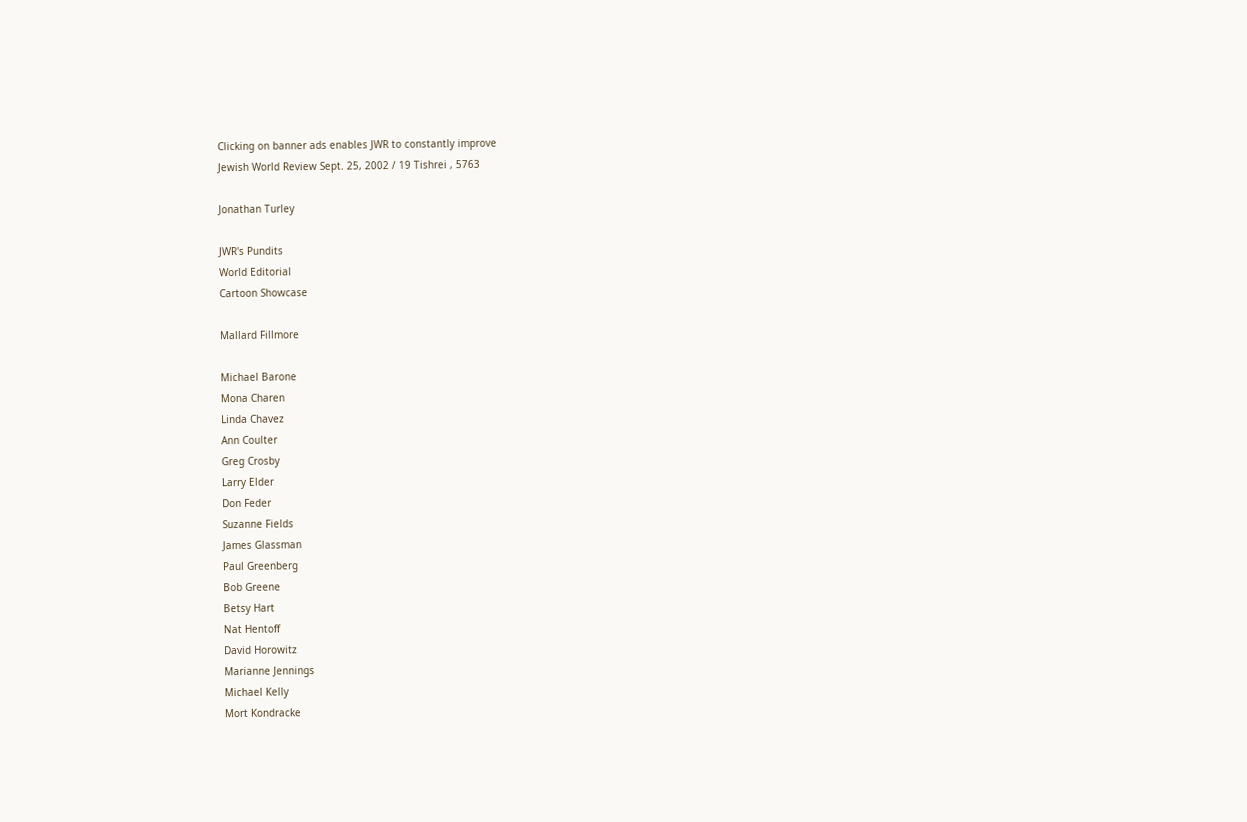Clicking on banner ads enables JWR to constantly improve
Jewish World Review Sept. 25, 2002 / 19 Tishrei , 5763

Jonathan Turley

JWR's Pundits
World Editorial
Cartoon Showcase

Mallard Fillmore

Michael Barone
Mona Charen
Linda Chavez
Ann Coulter
Greg Crosby
Larry Elder
Don Feder
Suzanne Fields
James Glassman
Paul Greenberg
Bob Greene
Betsy Hart
Nat Hentoff
David Horowitz
Marianne Jennings
Michael Kelly
Mort Kondracke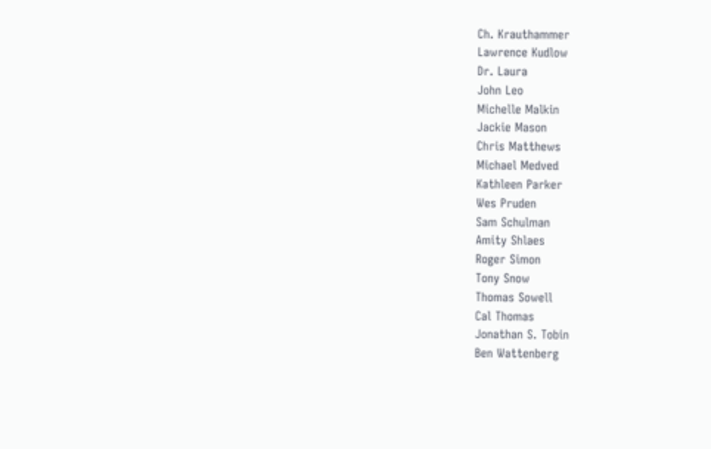Ch. Krauthammer
Lawrence Kudlow
Dr. Laura
John Leo
Michelle Malkin
Jackie Mason
Chris Matthews
Michael Medved
Kathleen Parker
Wes Pruden
Sam Schulman
Amity Shlaes
Roger Simon
Tony Snow
Thomas Sowell
Cal Thomas
Jonathan S. Tobin
Ben Wattenberg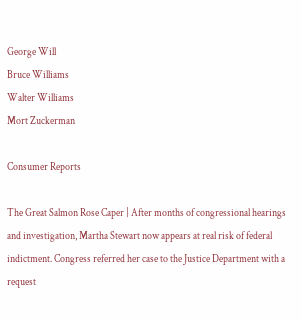George Will
Bruce Williams
Walter Williams
Mort Zuckerman

Consumer Reports

The Great Salmon Rose Caper | After months of congressional hearings and investigation, Martha Stewart now appears at real risk of federal indictment. Congress referred her case to the Justice Department with a request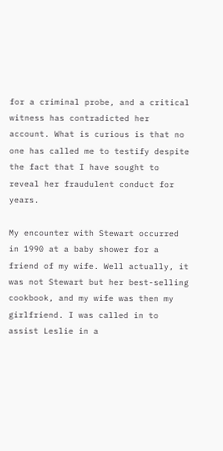for a criminal probe, and a critical witness has contradicted her account. What is curious is that no one has called me to testify despite the fact that I have sought to reveal her fraudulent conduct for years.

My encounter with Stewart occurred in 1990 at a baby shower for a friend of my wife. Well actually, it was not Stewart but her best-selling cookbook, and my wife was then my girlfriend. I was called in to assist Leslie in a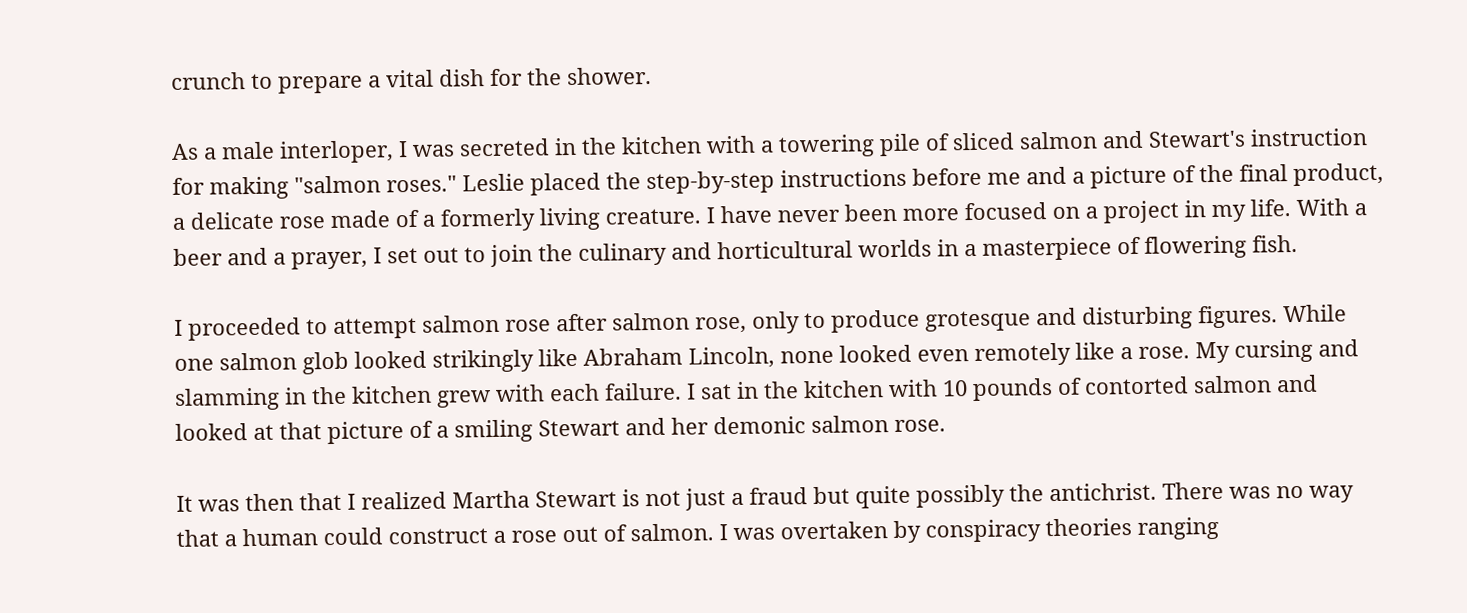crunch to prepare a vital dish for the shower.

As a male interloper, I was secreted in the kitchen with a towering pile of sliced salmon and Stewart's instruction for making "salmon roses." Leslie placed the step-by-step instructions before me and a picture of the final product, a delicate rose made of a formerly living creature. I have never been more focused on a project in my life. With a beer and a prayer, I set out to join the culinary and horticultural worlds in a masterpiece of flowering fish.

I proceeded to attempt salmon rose after salmon rose, only to produce grotesque and disturbing figures. While one salmon glob looked strikingly like Abraham Lincoln, none looked even remotely like a rose. My cursing and slamming in the kitchen grew with each failure. I sat in the kitchen with 10 pounds of contorted salmon and looked at that picture of a smiling Stewart and her demonic salmon rose.

It was then that I realized Martha Stewart is not just a fraud but quite possibly the antichrist. There was no way that a human could construct a rose out of salmon. I was overtaken by conspiracy theories ranging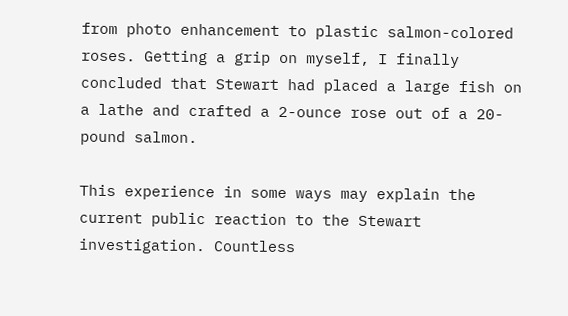from photo enhancement to plastic salmon-colored roses. Getting a grip on myself, I finally concluded that Stewart had placed a large fish on a lathe and crafted a 2-ounce rose out of a 20-pound salmon.

This experience in some ways may explain the current public reaction to the Stewart investigation. Countless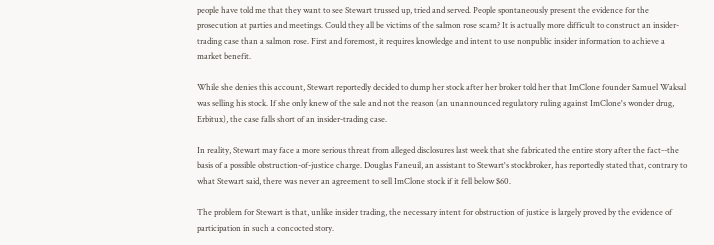people have told me that they want to see Stewart trussed up, tried and served. People spontaneously present the evidence for the prosecution at parties and meetings. Could they all be victims of the salmon rose scam? It is actually more difficult to construct an insider-trading case than a salmon rose. First and foremost, it requires knowledge and intent to use nonpublic insider information to achieve a market benefit.

While she denies this account, Stewart reportedly decided to dump her stock after her broker told her that ImClone founder Samuel Waksal was selling his stock. If she only knew of the sale and not the reason (an unannounced regulatory ruling against ImClone's wonder drug, Erbitux), the case falls short of an insider-trading case.

In reality, Stewart may face a more serious threat from alleged disclosures last week that she fabricated the entire story after the fact--the basis of a possible obstruction-of-justice charge. Douglas Faneuil, an assistant to Stewart's stockbroker, has reportedly stated that, contrary to what Stewart said, there was never an agreement to sell ImClone stock if it fell below $60.

The problem for Stewart is that, unlike insider trading, the necessary intent for obstruction of justice is largely proved by the evidence of participation in such a concocted story.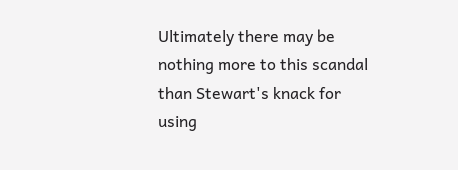Ultimately there may be nothing more to this scandal than Stewart's knack for using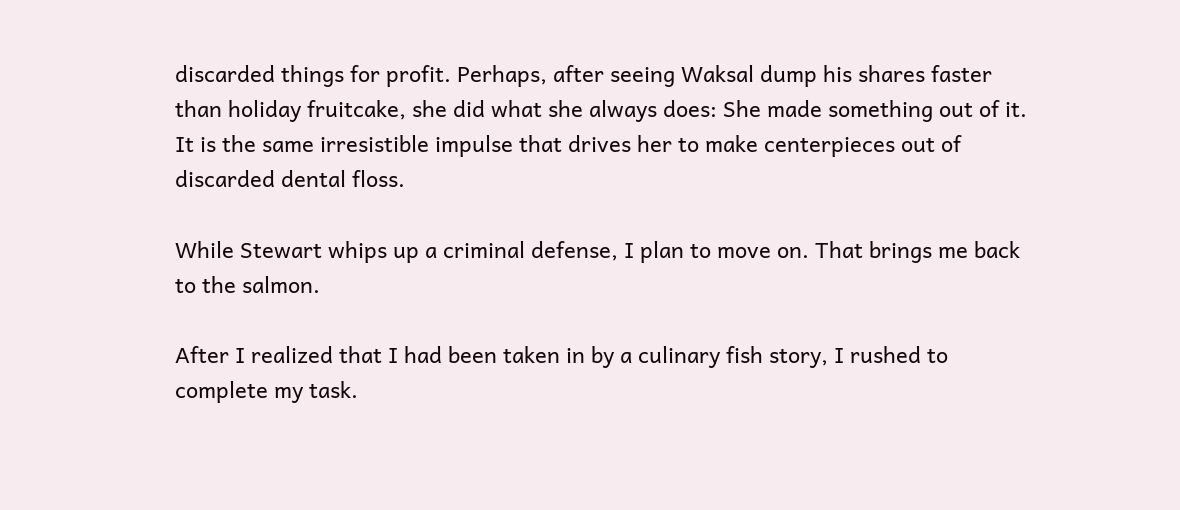discarded things for profit. Perhaps, after seeing Waksal dump his shares faster than holiday fruitcake, she did what she always does: She made something out of it. It is the same irresistible impulse that drives her to make centerpieces out of discarded dental floss.

While Stewart whips up a criminal defense, I plan to move on. That brings me back to the salmon.

After I realized that I had been taken in by a culinary fish story, I rushed to complete my task.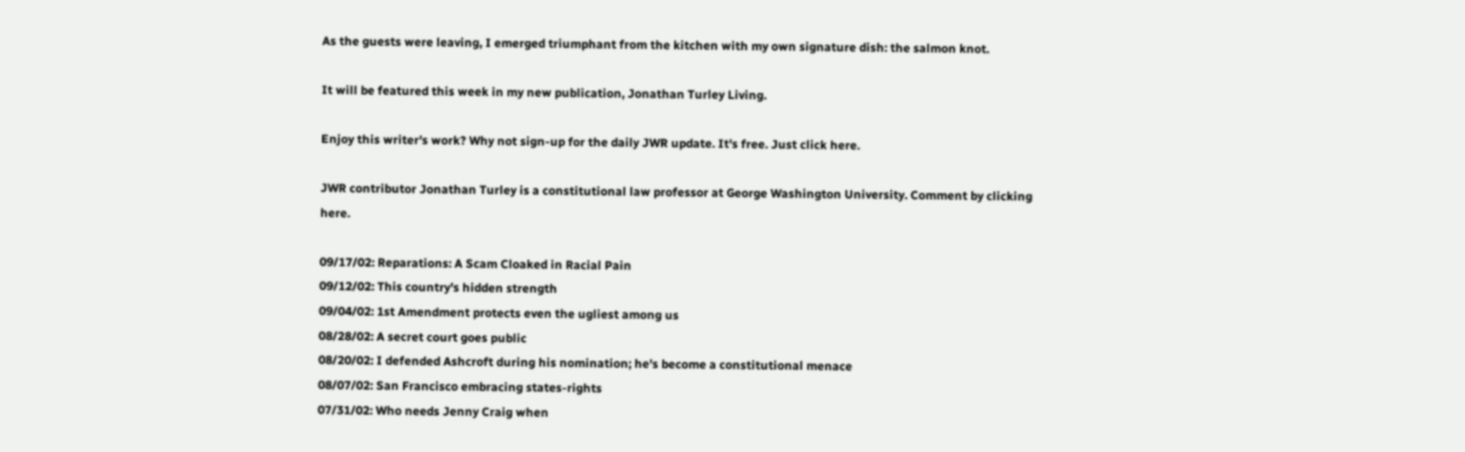As the guests were leaving, I emerged triumphant from the kitchen with my own signature dish: the salmon knot.

It will be featured this week in my new publication, Jonathan Turley Living.

Enjoy this writer's work? Why not sign-up for the daily JWR update. It's free. Just click here.

JWR contributor Jonathan Turley is a constitutional law professor at George Washington University. Comment by clicking here.

09/17/02: Reparations: A Scam Cloaked in Racial Pain
09/12/02: This country's hidden strength
09/04/02: 1st Amendment protects even the ugliest among us
08/28/02: A secret court goes public
08/20/02: I defended Ashcroft during his nomination; he's become a constitutional menace
08/07/02: San Francisco embracing states-rights
07/31/02: Who needs Jenny Craig when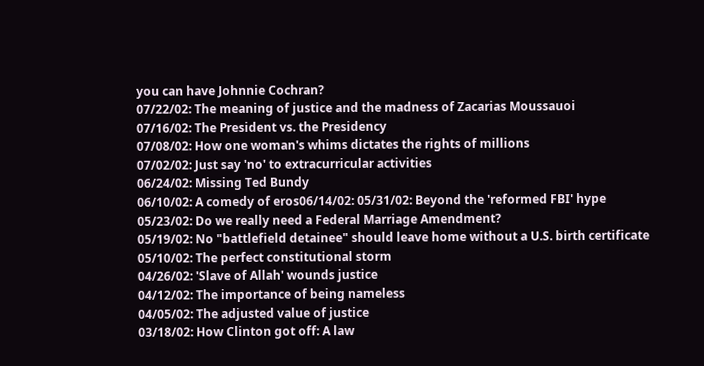you can have Johnnie Cochran?
07/22/02: The meaning of justice and the madness of Zacarias Moussauoi
07/16/02: The President vs. the Presidency
07/08/02: How one woman's whims dictates the rights of millions
07/02/02: Just say 'no' to extracurricular activities
06/24/02: Missing Ted Bundy
06/10/02: A comedy of eros06/14/02: 05/31/02: Beyond the 'reformed FBI' hype
05/23/02: Do we really need a Federal Marriage Amendment?
05/19/02: No "battlefield detainee" should leave home without a U.S. birth certificate
05/10/02: The perfect constitutional storm
04/26/02: 'Slave of Allah' wounds justice
04/12/02: The importance of being nameless
04/05/02: The adjusted value of justice
03/18/02: How Clinton got off: A law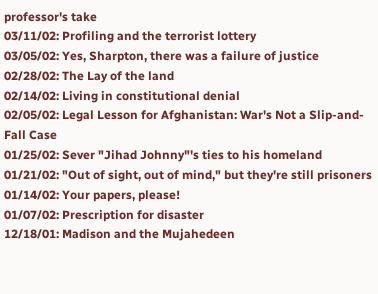professor's take
03/11/02: Profiling and the terrorist lottery
03/05/02: Yes, Sharpton, there was a failure of justice
02/28/02: The Lay of the land
02/14/02: Living in constitutional denial
02/05/02: Legal Lesson for Afghanistan: War's Not a Slip-and-Fall Case
01/25/02: Sever "Jihad Johnny"'s ties to his homeland
01/21/02: "Out of sight, out of mind," but they're still prisoners
01/14/02: Your papers, please!
01/07/02: Prescription for disaster
12/18/01: Madison and the Mujahedeen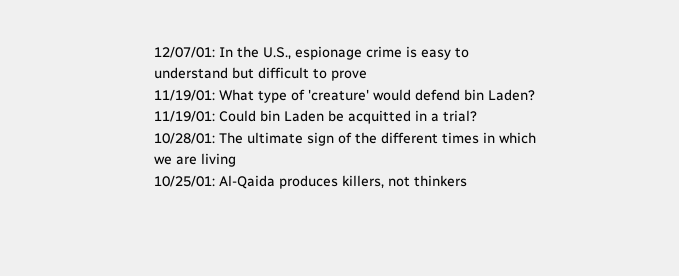12/07/01: In the U.S., espionage crime is easy to understand but difficult to prove
11/19/01: What type of 'creature' would defend bin Laden?
11/19/01: Could bin Laden be acquitted in a trial?
10/28/01: The ultimate sign of the different times in which we are living
10/25/01: Al-Qaida produces killers, not thinkers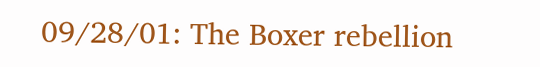09/28/01: The Boxer rebellion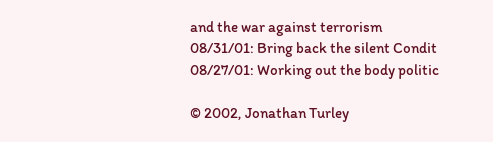and the war against terrorism
08/31/01: Bring back the silent Condit
08/27/01: Working out the body politic

© 2002, Jonathan Turley